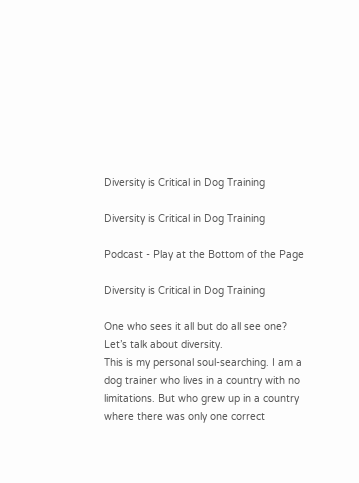Diversity is Critical in Dog Training

Diversity is Critical in Dog Training

Podcast - Play at the Bottom of the Page

Diversity is Critical in Dog Training

One who sees it all but do all see one? Let’s talk about diversity.
This is my personal soul-searching. I am a dog trainer who lives in a country with no limitations. But who grew up in a country where there was only one correct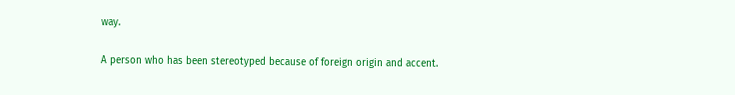way.

A person who has been stereotyped because of foreign origin and accent.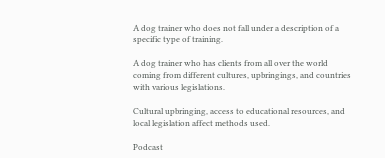A dog trainer who does not fall under a description of a specific type of training.

A dog trainer who has clients from all over the world coming from different cultures, upbringings, and countries with various legislations.

Cultural upbringing, access to educational resources, and local legislation affect methods used.

Podcast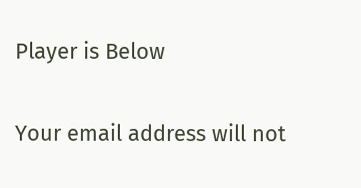Player is Below


Your email address will not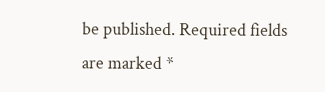be published. Required fields are marked *